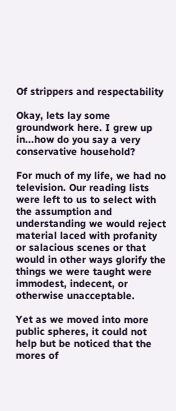Of strippers and respectability

Okay, lets lay some groundwork here. I grew up in...how do you say a very conservative household?

For much of my life, we had no television. Our reading lists were left to us to select with the assumption and understanding we would reject material laced with profanity or salacious scenes or that would in other ways glorify the things we were taught were immodest, indecent, or otherwise unacceptable.

Yet as we moved into more public spheres, it could not help but be noticed that the mores of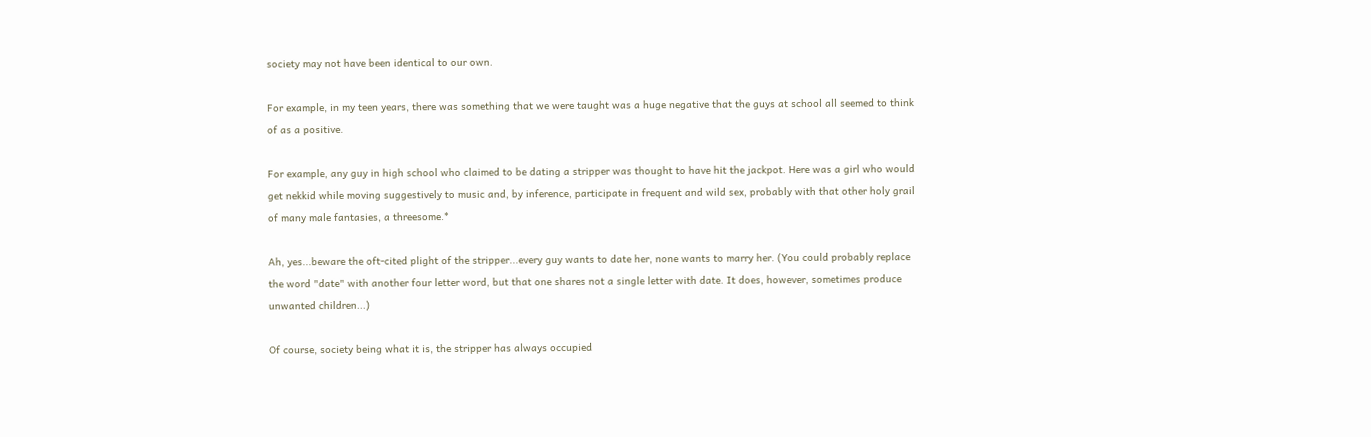society may not have been identical to our own.

For example, in my teen years, there was something that we were taught was a huge negative that the guys at school all seemed to think of as a positive.

For example, any guy in high school who claimed to be dating a stripper was thought to have hit the jackpot. Here was a girl who would get nekkid while moving suggestively to music and, by inference, participate in frequent and wild sex, probably with that other holy grail of many male fantasies, a threesome.*

Ah, yes...beware the oft-cited plight of the stripper...every guy wants to date her, none wants to marry her. (You could probably replace the word "date" with another four letter word, but that one shares not a single letter with date. It does, however, sometimes produce unwanted children...)

Of course, society being what it is, the stripper has always occupied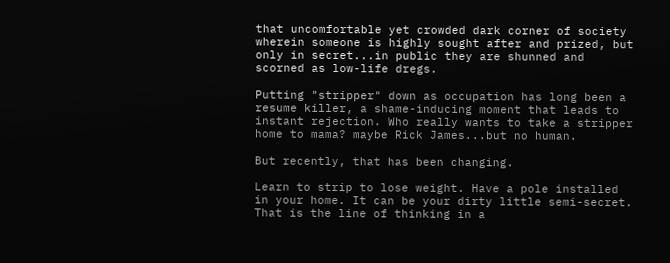that uncomfortable yet crowded dark corner of society wherein someone is highly sought after and prized, but only in secret...in public they are shunned and scorned as low-life dregs.

Putting "stripper" down as occupation has long been a resume killer, a shame-inducing moment that leads to instant rejection. Who really wants to take a stripper home to mama? maybe Rick James...but no human.

But recently, that has been changing.

Learn to strip to lose weight. Have a pole installed in your home. It can be your dirty little semi-secret. That is the line of thinking in a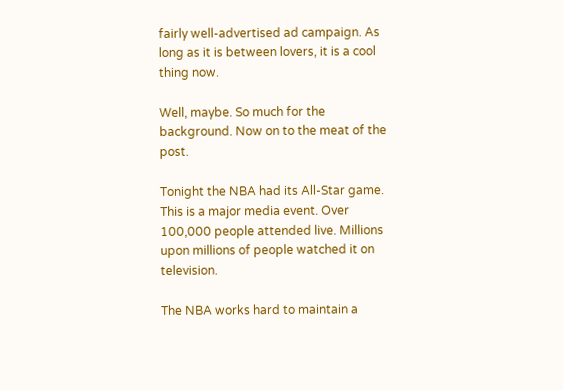fairly well-advertised ad campaign. As long as it is between lovers, it is a cool thing now.

Well, maybe. So much for the background. Now on to the meat of the post.

Tonight the NBA had its All-Star game. This is a major media event. Over 100,000 people attended live. Millions upon millions of people watched it on television.

The NBA works hard to maintain a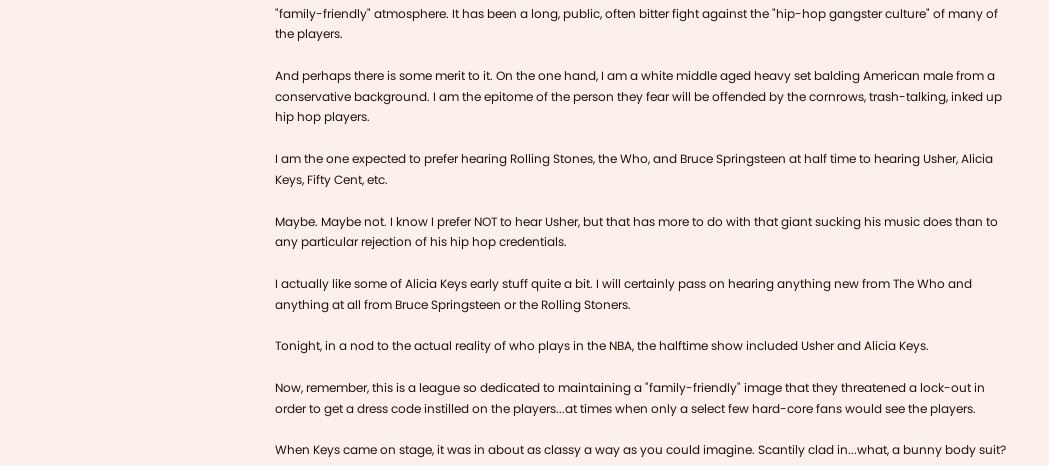"family-friendly" atmosphere. It has been a long, public, often bitter fight against the "hip-hop gangster culture" of many of the players.

And perhaps there is some merit to it. On the one hand, I am a white middle aged heavy set balding American male from a conservative background. I am the epitome of the person they fear will be offended by the cornrows, trash-talking, inked up hip hop players.

I am the one expected to prefer hearing Rolling Stones, the Who, and Bruce Springsteen at half time to hearing Usher, Alicia Keys, Fifty Cent, etc.

Maybe. Maybe not. I know I prefer NOT to hear Usher, but that has more to do with that giant sucking his music does than to any particular rejection of his hip hop credentials.

I actually like some of Alicia Keys early stuff quite a bit. I will certainly pass on hearing anything new from The Who and anything at all from Bruce Springsteen or the Rolling Stoners.

Tonight, in a nod to the actual reality of who plays in the NBA, the halftime show included Usher and Alicia Keys.

Now, remember, this is a league so dedicated to maintaining a "family-friendly" image that they threatened a lock-out in order to get a dress code instilled on the players...at times when only a select few hard-core fans would see the players.

When Keys came on stage, it was in about as classy a way as you could imagine. Scantily clad in...what, a bunny body suit?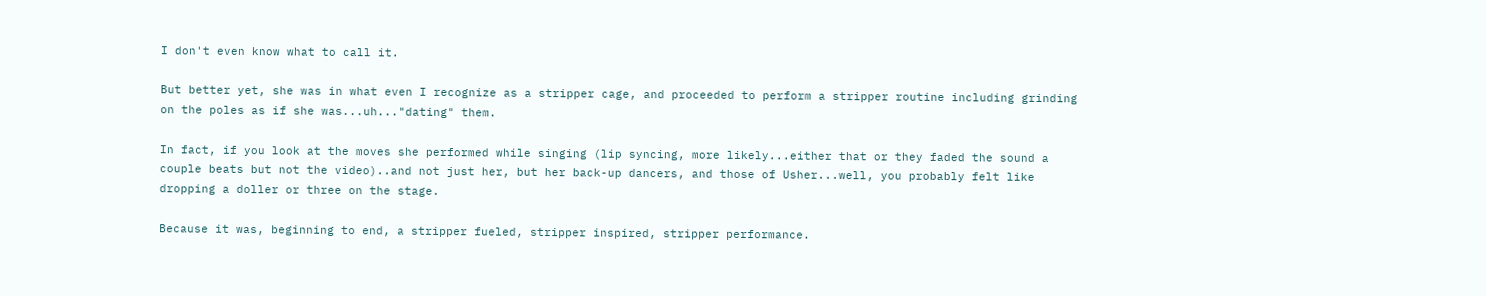I don't even know what to call it.

But better yet, she was in what even I recognize as a stripper cage, and proceeded to perform a stripper routine including grinding on the poles as if she was...uh..."dating" them.

In fact, if you look at the moves she performed while singing (lip syncing, more likely...either that or they faded the sound a couple beats but not the video)..and not just her, but her back-up dancers, and those of Usher...well, you probably felt like dropping a doller or three on the stage.

Because it was, beginning to end, a stripper fueled, stripper inspired, stripper performance.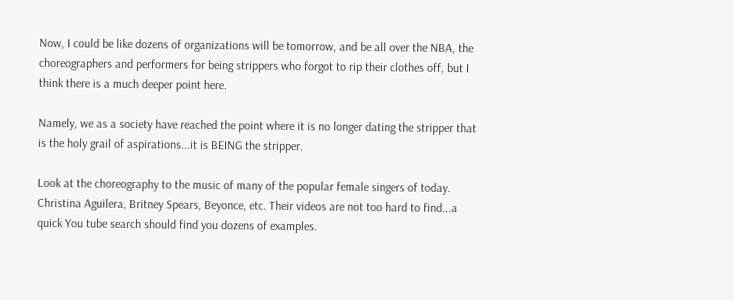Now, I could be like dozens of organizations will be tomorrow, and be all over the NBA, the choreographers and performers for being strippers who forgot to rip their clothes off, but I think there is a much deeper point here.

Namely, we as a society have reached the point where it is no longer dating the stripper that is the holy grail of aspirations...it is BEING the stripper.

Look at the choreography to the music of many of the popular female singers of today. Christina Aguilera, Britney Spears, Beyonce, etc. Their videos are not too hard to find...a quick You tube search should find you dozens of examples.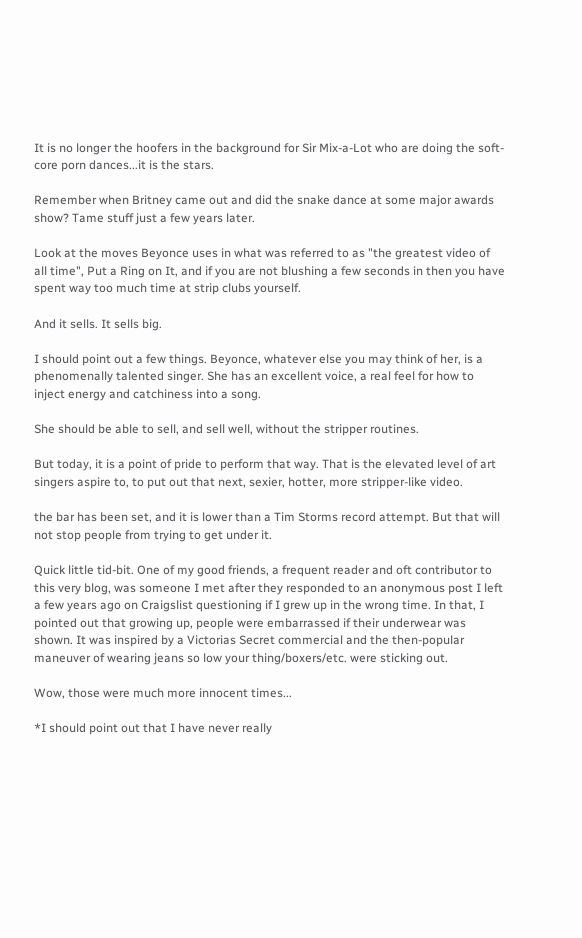It is no longer the hoofers in the background for Sir Mix-a-Lot who are doing the soft-core porn dances...it is the stars.

Remember when Britney came out and did the snake dance at some major awards show? Tame stuff just a few years later.

Look at the moves Beyonce uses in what was referred to as "the greatest video of all time", Put a Ring on It, and if you are not blushing a few seconds in then you have spent way too much time at strip clubs yourself.

And it sells. It sells big.

I should point out a few things. Beyonce, whatever else you may think of her, is a phenomenally talented singer. She has an excellent voice, a real feel for how to inject energy and catchiness into a song.

She should be able to sell, and sell well, without the stripper routines.

But today, it is a point of pride to perform that way. That is the elevated level of art singers aspire to, to put out that next, sexier, hotter, more stripper-like video.

the bar has been set, and it is lower than a Tim Storms record attempt. But that will not stop people from trying to get under it.

Quick little tid-bit. One of my good friends, a frequent reader and oft contributor to this very blog, was someone I met after they responded to an anonymous post I left a few years ago on Craigslist questioning if I grew up in the wrong time. In that, I pointed out that growing up, people were embarrassed if their underwear was shown. It was inspired by a Victorias Secret commercial and the then-popular maneuver of wearing jeans so low your thing/boxers/etc. were sticking out.

Wow, those were much more innocent times...

*I should point out that I have never really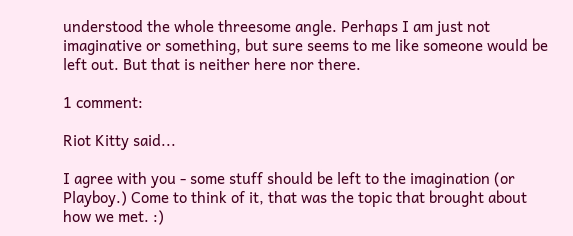understood the whole threesome angle. Perhaps I am just not imaginative or something, but sure seems to me like someone would be left out. But that is neither here nor there.

1 comment:

Riot Kitty said...

I agree with you - some stuff should be left to the imagination (or Playboy.) Come to think of it, that was the topic that brought about how we met. :)